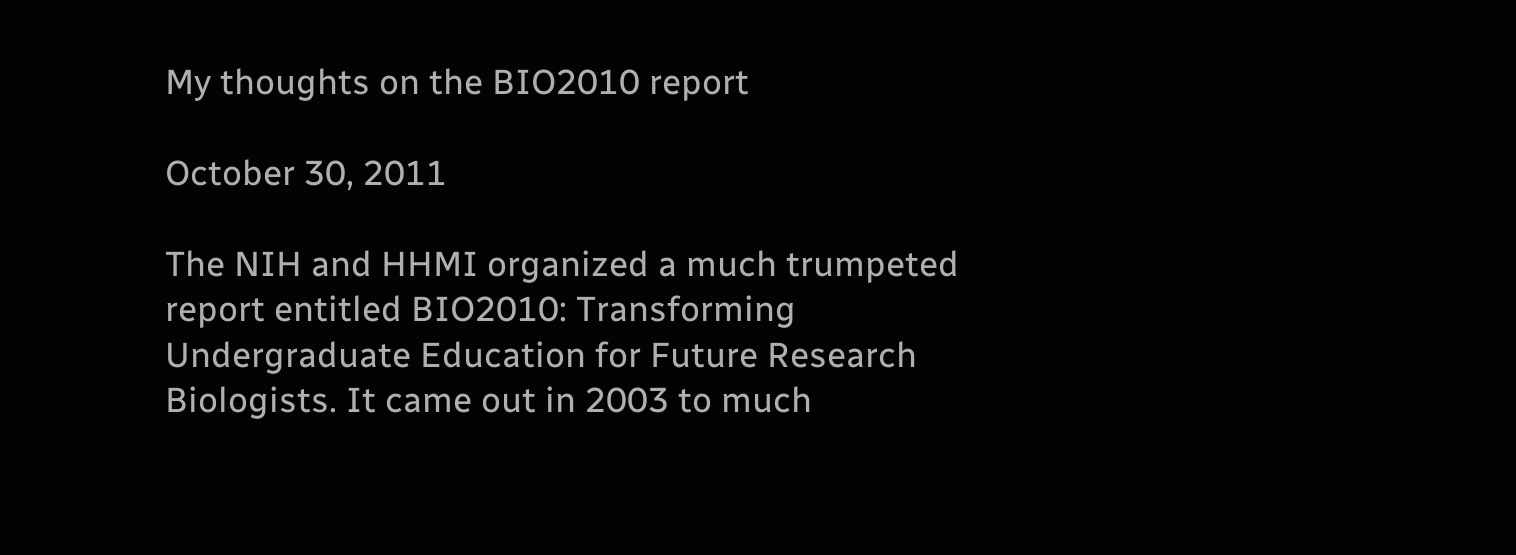My thoughts on the BIO2010 report

October 30, 2011

The NIH and HHMI organized a much trumpeted report entitled BIO2010: Transforming Undergraduate Education for Future Research Biologists. It came out in 2003 to much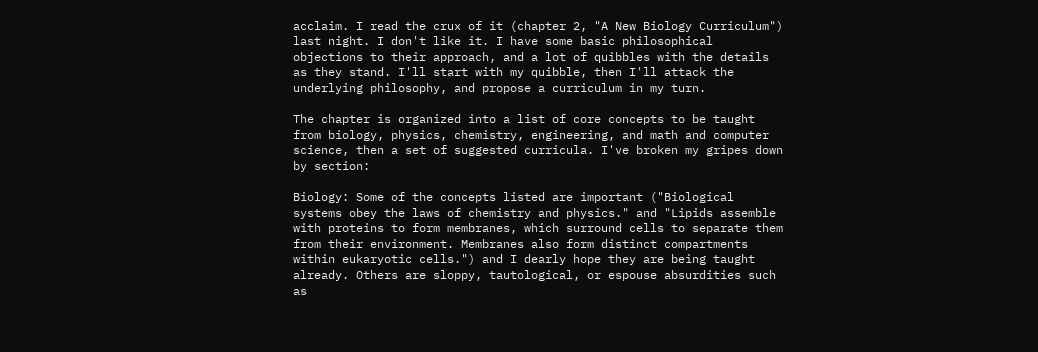acclaim. I read the crux of it (chapter 2, "A New Biology Curriculum") last night. I don't like it. I have some basic philosophical objections to their approach, and a lot of quibbles with the details as they stand. I'll start with my quibble, then I'll attack the underlying philosophy, and propose a curriculum in my turn.

The chapter is organized into a list of core concepts to be taught from biology, physics, chemistry, engineering, and math and computer science, then a set of suggested curricula. I've broken my gripes down by section:

Biology: Some of the concepts listed are important ("Biological systems obey the laws of chemistry and physics." and "Lipids assemble with proteins to form membranes, which surround cells to separate them from their environment. Membranes also form distinct compartments within eukaryotic cells.") and I dearly hope they are being taught already. Others are sloppy, tautological, or espouse absurdities such as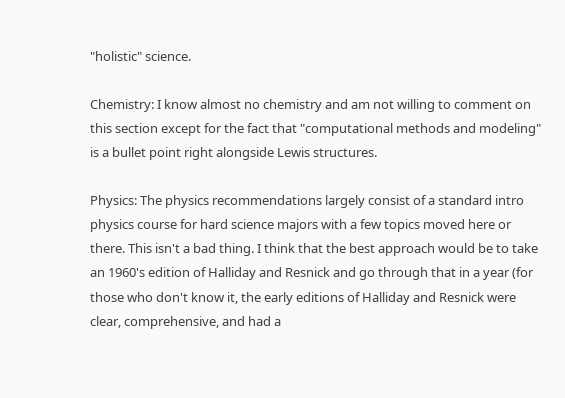"holistic" science.

Chemistry: I know almost no chemistry and am not willing to comment on this section except for the fact that "computational methods and modeling" is a bullet point right alongside Lewis structures.

Physics: The physics recommendations largely consist of a standard intro physics course for hard science majors with a few topics moved here or there. This isn't a bad thing. I think that the best approach would be to take an 1960's edition of Halliday and Resnick and go through that in a year (for those who don't know it, the early editions of Halliday and Resnick were clear, comprehensive, and had a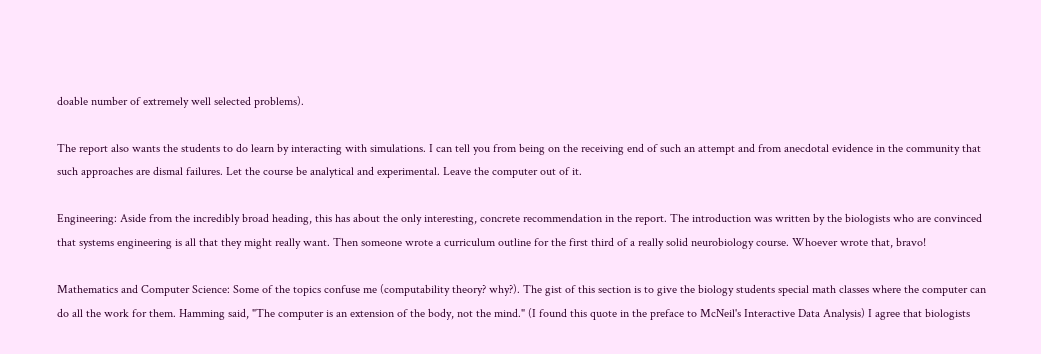doable number of extremely well selected problems).

The report also wants the students to do learn by interacting with simulations. I can tell you from being on the receiving end of such an attempt and from anecdotal evidence in the community that such approaches are dismal failures. Let the course be analytical and experimental. Leave the computer out of it.

Engineering: Aside from the incredibly broad heading, this has about the only interesting, concrete recommendation in the report. The introduction was written by the biologists who are convinced that systems engineering is all that they might really want. Then someone wrote a curriculum outline for the first third of a really solid neurobiology course. Whoever wrote that, bravo!

Mathematics and Computer Science: Some of the topics confuse me (computability theory? why?). The gist of this section is to give the biology students special math classes where the computer can do all the work for them. Hamming said, "The computer is an extension of the body, not the mind." (I found this quote in the preface to McNeil's Interactive Data Analysis) I agree that biologists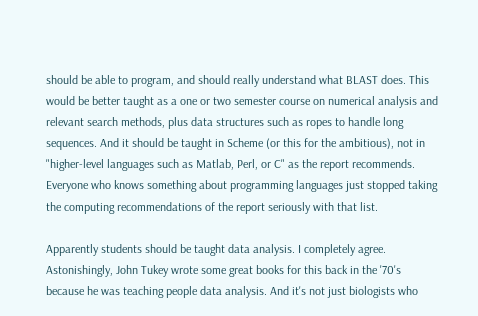should be able to program, and should really understand what BLAST does. This would be better taught as a one or two semester course on numerical analysis and relevant search methods, plus data structures such as ropes to handle long sequences. And it should be taught in Scheme (or this for the ambitious), not in "higher-level languages such as Matlab, Perl, or C" as the report recommends. Everyone who knows something about programming languages just stopped taking the computing recommendations of the report seriously with that list.

Apparently students should be taught data analysis. I completely agree. Astonishingly, John Tukey wrote some great books for this back in the '70's because he was teaching people data analysis. And it's not just biologists who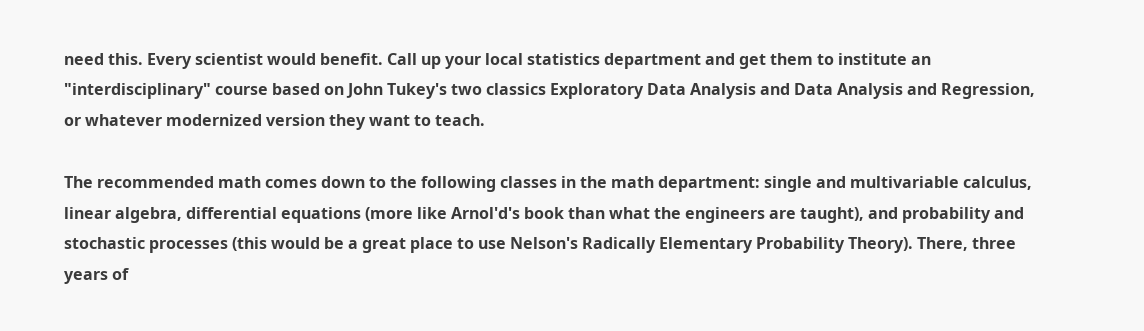need this. Every scientist would benefit. Call up your local statistics department and get them to institute an "interdisciplinary" course based on John Tukey's two classics Exploratory Data Analysis and Data Analysis and Regression, or whatever modernized version they want to teach.

The recommended math comes down to the following classes in the math department: single and multivariable calculus, linear algebra, differential equations (more like Arnol'd's book than what the engineers are taught), and probability and stochastic processes (this would be a great place to use Nelson's Radically Elementary Probability Theory). There, three years of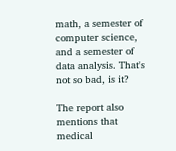math, a semester of computer science, and a semester of data analysis. That's not so bad, is it?

The report also mentions that medical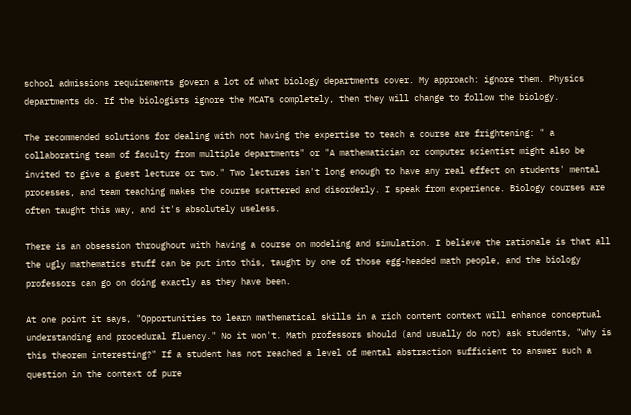school admissions requirements govern a lot of what biology departments cover. My approach: ignore them. Physics departments do. If the biologists ignore the MCATs completely, then they will change to follow the biology.

The recommended solutions for dealing with not having the expertise to teach a course are frightening: " a collaborating team of faculty from multiple departments" or "A mathematician or computer scientist might also be invited to give a guest lecture or two." Two lectures isn't long enough to have any real effect on students' mental processes, and team teaching makes the course scattered and disorderly. I speak from experience. Biology courses are often taught this way, and it's absolutely useless.

There is an obsession throughout with having a course on modeling and simulation. I believe the rationale is that all the ugly mathematics stuff can be put into this, taught by one of those egg-headed math people, and the biology professors can go on doing exactly as they have been.

At one point it says, "Opportunities to learn mathematical skills in a rich content context will enhance conceptual understanding and procedural fluency." No it won't. Math professors should (and usually do not) ask students, "Why is this theorem interesting?" If a student has not reached a level of mental abstraction sufficient to answer such a question in the context of pure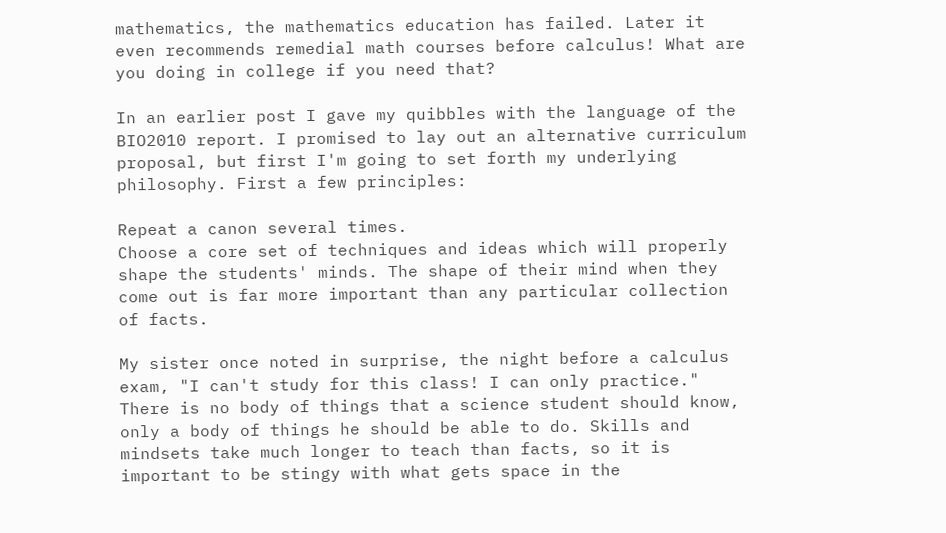mathematics, the mathematics education has failed. Later it even recommends remedial math courses before calculus! What are you doing in college if you need that?

In an earlier post I gave my quibbles with the language of the BIO2010 report. I promised to lay out an alternative curriculum proposal, but first I'm going to set forth my underlying philosophy. First a few principles:

Repeat a canon several times.
Choose a core set of techniques and ideas which will properly shape the students' minds. The shape of their mind when they come out is far more important than any particular collection of facts.

My sister once noted in surprise, the night before a calculus exam, "I can't study for this class! I can only practice." There is no body of things that a science student should know, only a body of things he should be able to do. Skills and mindsets take much longer to teach than facts, so it is important to be stingy with what gets space in the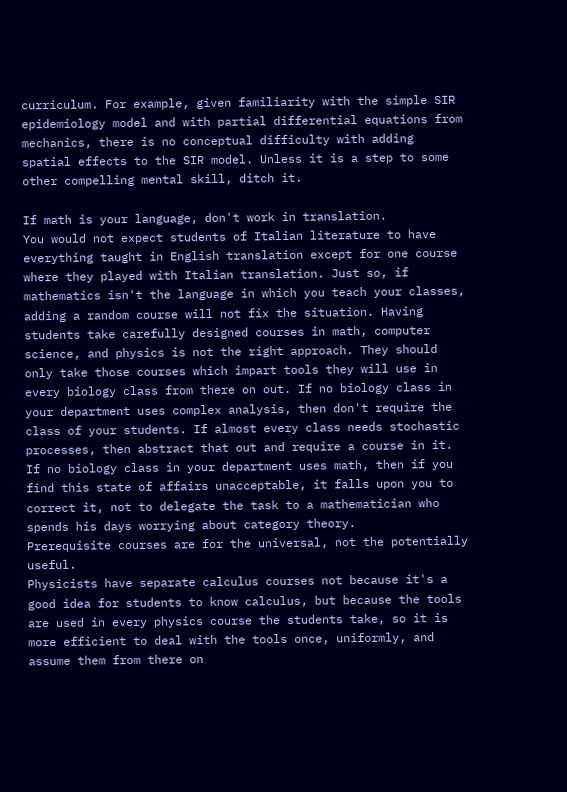curriculum. For example, given familiarity with the simple SIR epidemiology model and with partial differential equations from mechanics, there is no conceptual difficulty with adding spatial effects to the SIR model. Unless it is a step to some other compelling mental skill, ditch it.

If math is your language, don't work in translation.
You would not expect students of Italian literature to have everything taught in English translation except for one course where they played with Italian translation. Just so, if mathematics isn't the language in which you teach your classes, adding a random course will not fix the situation. Having students take carefully designed courses in math, computer science, and physics is not the right approach. They should only take those courses which impart tools they will use in every biology class from there on out. If no biology class in your department uses complex analysis, then don't require the class of your students. If almost every class needs stochastic processes, then abstract that out and require a course in it. If no biology class in your department uses math, then if you find this state of affairs unacceptable, it falls upon you to correct it, not to delegate the task to a mathematician who spends his days worrying about category theory.
Prerequisite courses are for the universal, not the potentially useful.
Physicists have separate calculus courses not because it's a good idea for students to know calculus, but because the tools are used in every physics course the students take, so it is more efficient to deal with the tools once, uniformly, and assume them from there on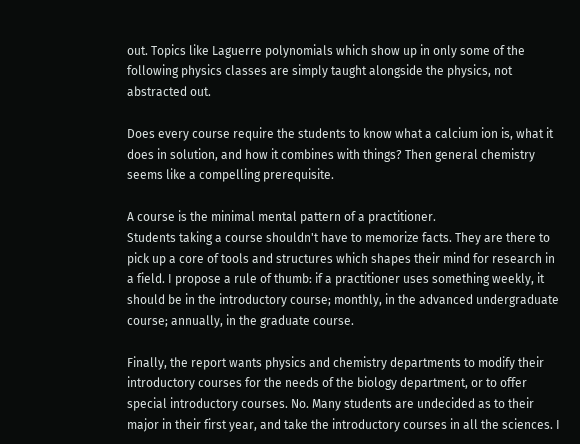out. Topics like Laguerre polynomials which show up in only some of the following physics classes are simply taught alongside the physics, not abstracted out.

Does every course require the students to know what a calcium ion is, what it does in solution, and how it combines with things? Then general chemistry seems like a compelling prerequisite.

A course is the minimal mental pattern of a practitioner.
Students taking a course shouldn't have to memorize facts. They are there to pick up a core of tools and structures which shapes their mind for research in a field. I propose a rule of thumb: if a practitioner uses something weekly, it should be in the introductory course; monthly, in the advanced undergraduate course; annually, in the graduate course.

Finally, the report wants physics and chemistry departments to modify their introductory courses for the needs of the biology department, or to offer special introductory courses. No. Many students are undecided as to their major in their first year, and take the introductory courses in all the sciences. I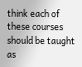think each of these courses should be taught as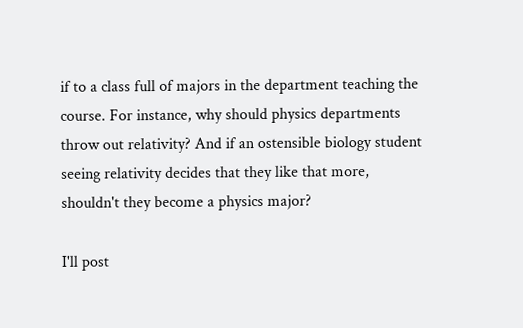if to a class full of majors in the department teaching the course. For instance, why should physics departments throw out relativity? And if an ostensible biology student seeing relativity decides that they like that more, shouldn't they become a physics major?

I'll post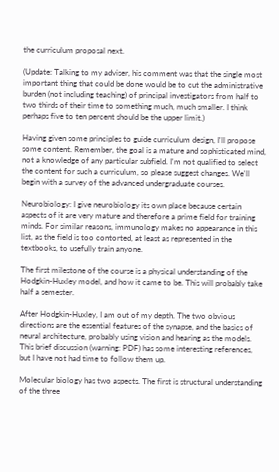the curriculum proposal next.

(Update: Talking to my adviser, his comment was that the single most important thing that could be done would be to cut the administrative burden (not including teaching) of principal investigators from half to two thirds of their time to something much, much smaller. I think perhaps five to ten percent should be the upper limit.)

Having given some principles to guide curriculum design, I'll propose some content. Remember, the goal is a mature and sophisticated mind, not a knowledge of any particular subfield. I'm not qualified to select the content for such a curriculum, so please suggest changes. We'll begin with a survey of the advanced undergraduate courses.

Neurobiology: I give neurobiology its own place because certain aspects of it are very mature and therefore a prime field for training minds. For similar reasons, immunology makes no appearance in this list, as the field is too contorted, at least as represented in the textbooks, to usefully train anyone.

The first milestone of the course is a physical understanding of the Hodgkin-Huxley model, and how it came to be. This will probably take half a semester.

After Hodgkin-Huxley, I am out of my depth. The two obvious directions are the essential features of the synapse, and the basics of neural architecture, probably using vision and hearing as the models. This brief discussion (warning: PDF) has some interesting references, but I have not had time to follow them up.

Molecular biology has two aspects. The first is structural understanding of the three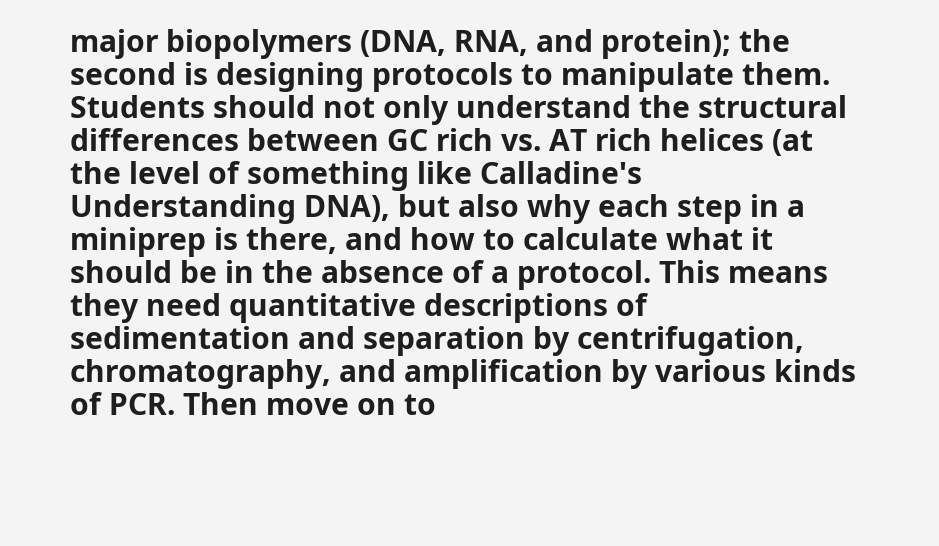major biopolymers (DNA, RNA, and protein); the second is designing protocols to manipulate them. Students should not only understand the structural differences between GC rich vs. AT rich helices (at the level of something like Calladine's Understanding DNA), but also why each step in a miniprep is there, and how to calculate what it should be in the absence of a protocol. This means they need quantitative descriptions of sedimentation and separation by centrifugation, chromatography, and amplification by various kinds of PCR. Then move on to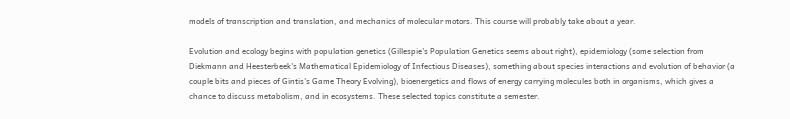models of transcription and translation, and mechanics of molecular motors. This course will probably take about a year.

Evolution and ecology begins with population genetics (Gillespie's Population Genetics seems about right), epidemiology (some selection from Diekmann and Heesterbeek's Mathematical Epidemiology of Infectious Diseases), something about species interactions and evolution of behavior (a couple bits and pieces of Gintis's Game Theory Evolving), bioenergetics and flows of energy carrying molecules both in organisms, which gives a chance to discuss metabolism, and in ecosystems. These selected topics constitute a semester.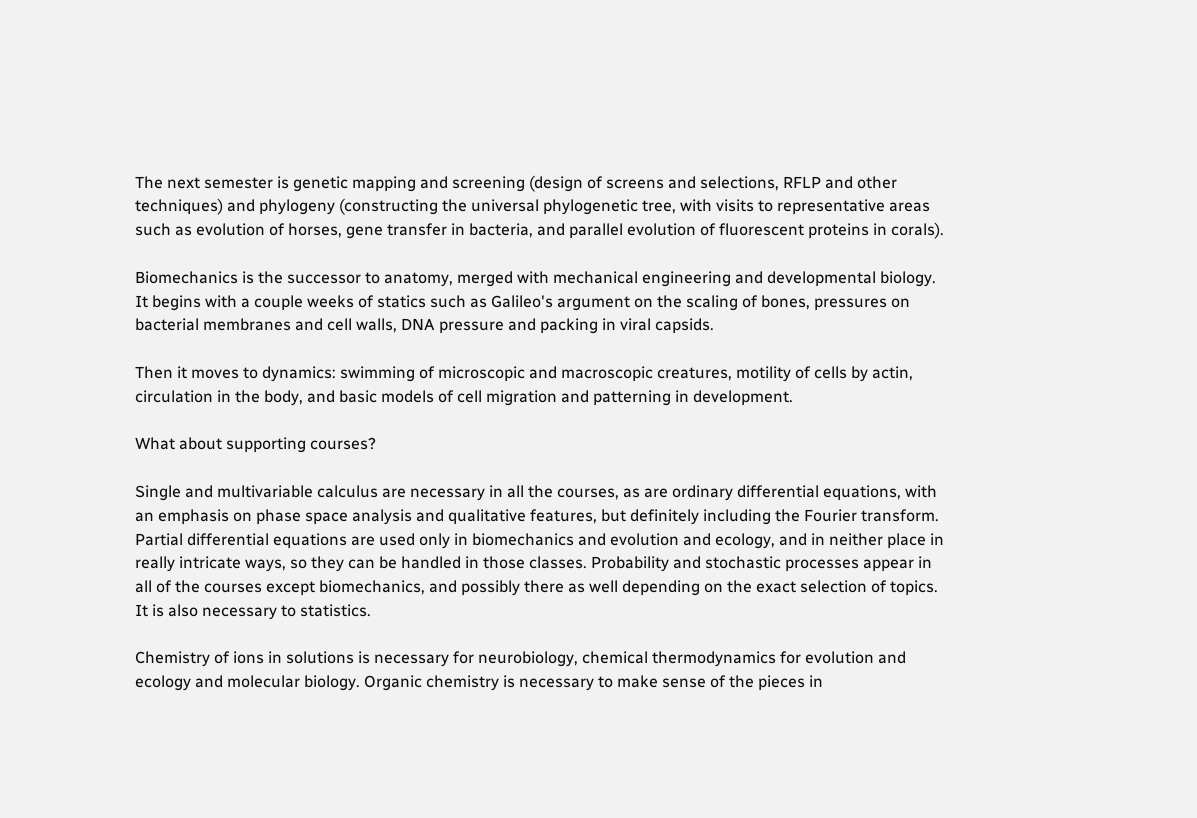The next semester is genetic mapping and screening (design of screens and selections, RFLP and other techniques) and phylogeny (constructing the universal phylogenetic tree, with visits to representative areas such as evolution of horses, gene transfer in bacteria, and parallel evolution of fluorescent proteins in corals).

Biomechanics is the successor to anatomy, merged with mechanical engineering and developmental biology. It begins with a couple weeks of statics such as Galileo's argument on the scaling of bones, pressures on bacterial membranes and cell walls, DNA pressure and packing in viral capsids.

Then it moves to dynamics: swimming of microscopic and macroscopic creatures, motility of cells by actin, circulation in the body, and basic models of cell migration and patterning in development.

What about supporting courses?

Single and multivariable calculus are necessary in all the courses, as are ordinary differential equations, with an emphasis on phase space analysis and qualitative features, but definitely including the Fourier transform. Partial differential equations are used only in biomechanics and evolution and ecology, and in neither place in really intricate ways, so they can be handled in those classes. Probability and stochastic processes appear in all of the courses except biomechanics, and possibly there as well depending on the exact selection of topics. It is also necessary to statistics.

Chemistry of ions in solutions is necessary for neurobiology, chemical thermodynamics for evolution and ecology and molecular biology. Organic chemistry is necessary to make sense of the pieces in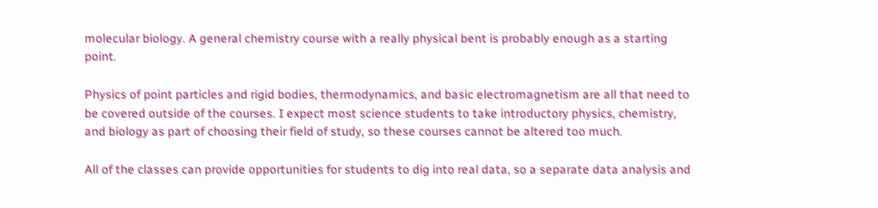molecular biology. A general chemistry course with a really physical bent is probably enough as a starting point.

Physics of point particles and rigid bodies, thermodynamics, and basic electromagnetism are all that need to be covered outside of the courses. I expect most science students to take introductory physics, chemistry, and biology as part of choosing their field of study, so these courses cannot be altered too much.

All of the classes can provide opportunities for students to dig into real data, so a separate data analysis and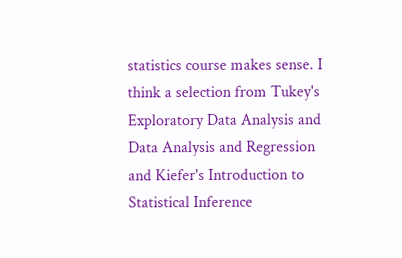statistics course makes sense. I think a selection from Tukey's Exploratory Data Analysis and Data Analysis and Regression and Kiefer's Introduction to Statistical Inference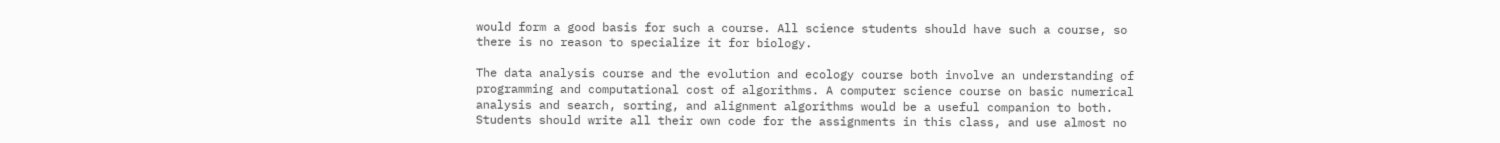would form a good basis for such a course. All science students should have such a course, so there is no reason to specialize it for biology.

The data analysis course and the evolution and ecology course both involve an understanding of programming and computational cost of algorithms. A computer science course on basic numerical analysis and search, sorting, and alignment algorithms would be a useful companion to both. Students should write all their own code for the assignments in this class, and use almost no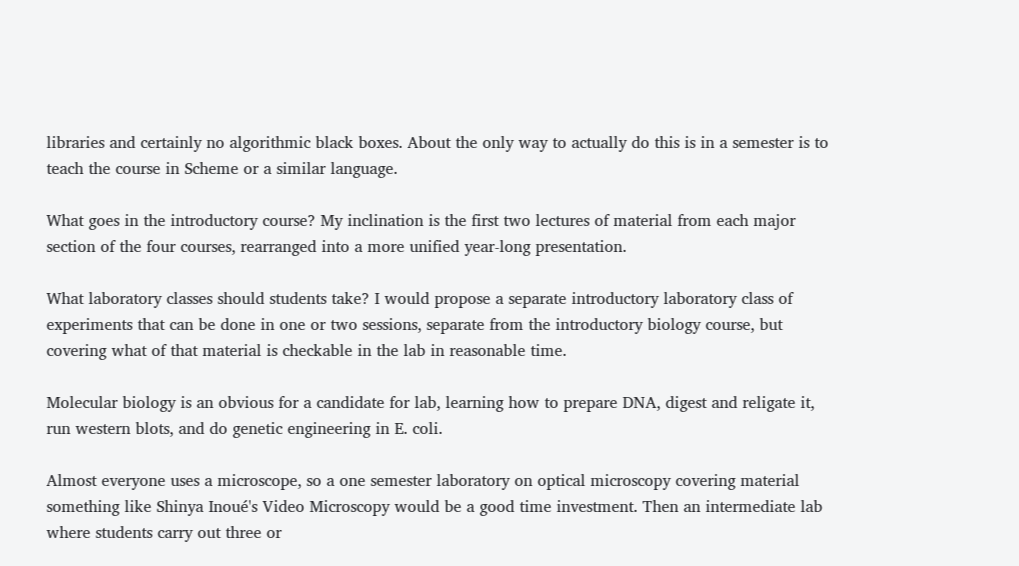libraries and certainly no algorithmic black boxes. About the only way to actually do this is in a semester is to teach the course in Scheme or a similar language.

What goes in the introductory course? My inclination is the first two lectures of material from each major section of the four courses, rearranged into a more unified year-long presentation.

What laboratory classes should students take? I would propose a separate introductory laboratory class of experiments that can be done in one or two sessions, separate from the introductory biology course, but covering what of that material is checkable in the lab in reasonable time.

Molecular biology is an obvious for a candidate for lab, learning how to prepare DNA, digest and religate it, run western blots, and do genetic engineering in E. coli.

Almost everyone uses a microscope, so a one semester laboratory on optical microscopy covering material something like Shinya Inoué's Video Microscopy would be a good time investment. Then an intermediate lab where students carry out three or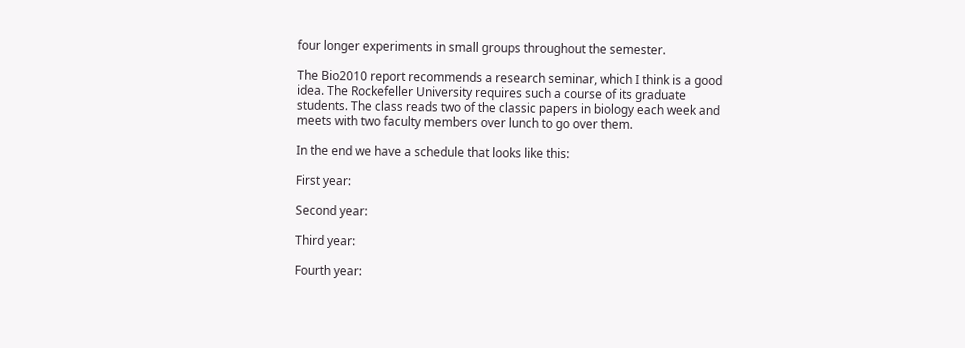four longer experiments in small groups throughout the semester.

The Bio2010 report recommends a research seminar, which I think is a good idea. The Rockefeller University requires such a course of its graduate students. The class reads two of the classic papers in biology each week and meets with two faculty members over lunch to go over them.

In the end we have a schedule that looks like this:

First year:

Second year:

Third year:

Fourth year: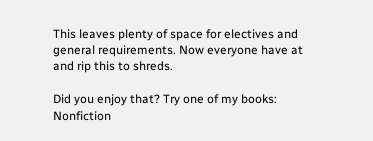This leaves plenty of space for electives and general requirements. Now everyone have at and rip this to shreds.

Did you enjoy that? Try one of my books:
Nonfiction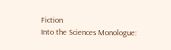Fiction
Into the Sciences Monologue: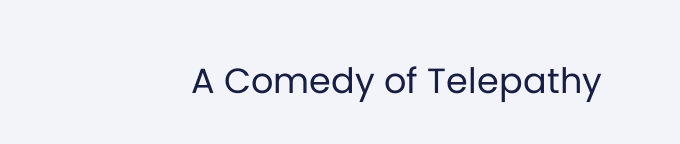A Comedy of Telepathy